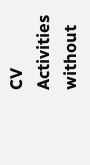CV Activities without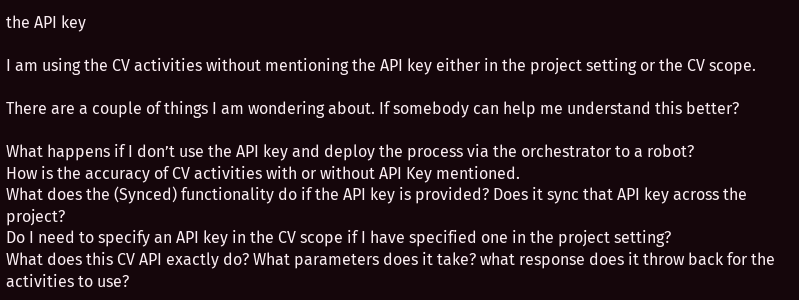the API key

I am using the CV activities without mentioning the API key either in the project setting or the CV scope.

There are a couple of things I am wondering about. If somebody can help me understand this better?

What happens if I don’t use the API key and deploy the process via the orchestrator to a robot?
How is the accuracy of CV activities with or without API Key mentioned.
What does the (Synced) functionality do if the API key is provided? Does it sync that API key across the project?
Do I need to specify an API key in the CV scope if I have specified one in the project setting?
What does this CV API exactly do? What parameters does it take? what response does it throw back for the activities to use?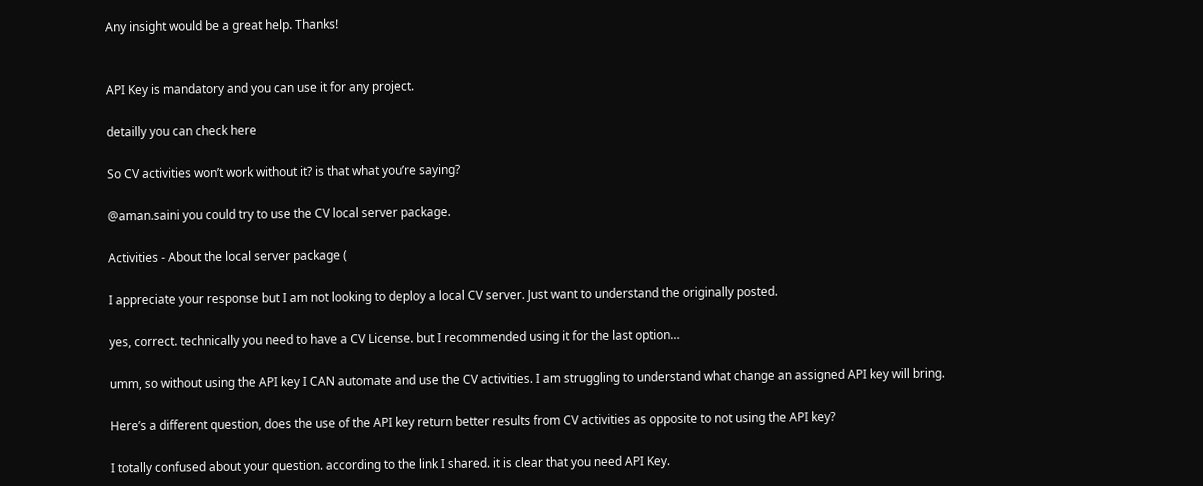Any insight would be a great help. Thanks!


API Key is mandatory and you can use it for any project.

detailly you can check here

So CV activities won’t work without it? is that what you’re saying?

@aman.saini you could try to use the CV local server package.

Activities - About the local server package (

I appreciate your response but I am not looking to deploy a local CV server. Just want to understand the originally posted.

yes, correct. technically you need to have a CV License. but I recommended using it for the last option…

umm, so without using the API key I CAN automate and use the CV activities. I am struggling to understand what change an assigned API key will bring.

Here’s a different question, does the use of the API key return better results from CV activities as opposite to not using the API key?

I totally confused about your question. according to the link I shared. it is clear that you need API Key.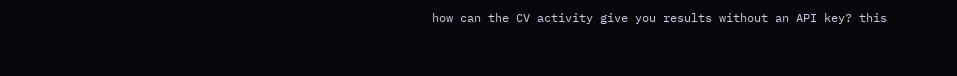how can the CV activity give you results without an API key? this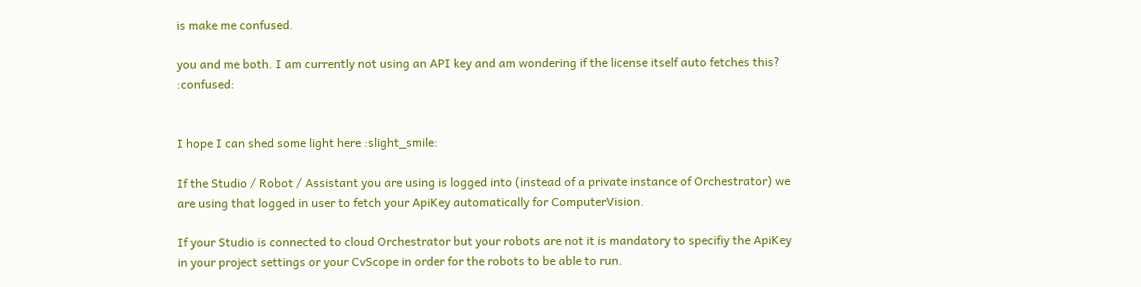is make me confused.

you and me both. I am currently not using an API key and am wondering if the license itself auto fetches this? :confused:


I hope I can shed some light here :slight_smile:

If the Studio / Robot / Assistant you are using is logged into (instead of a private instance of Orchestrator) we are using that logged in user to fetch your ApiKey automatically for ComputerVision.

If your Studio is connected to cloud Orchestrator but your robots are not it is mandatory to specifiy the ApiKey in your project settings or your CvScope in order for the robots to be able to run.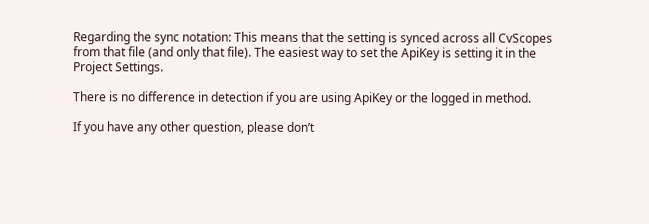Regarding the sync notation: This means that the setting is synced across all CvScopes from that file (and only that file). The easiest way to set the ApiKey is setting it in the Project Settings.

There is no difference in detection if you are using ApiKey or the logged in method.

If you have any other question, please don’t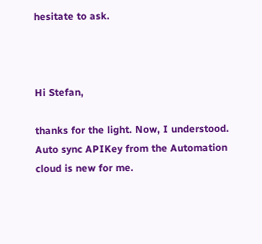hesitate to ask.



Hi Stefan,

thanks for the light. Now, I understood. Auto sync APIKey from the Automation cloud is new for me.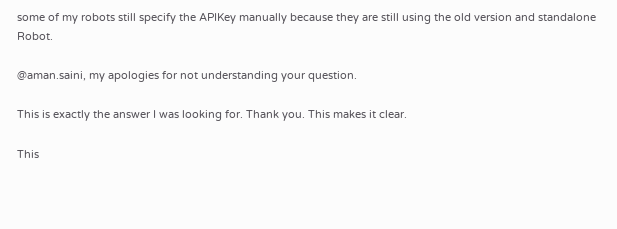some of my robots still specify the APIKey manually because they are still using the old version and standalone Robot.

@aman.saini, my apologies for not understanding your question.

This is exactly the answer I was looking for. Thank you. This makes it clear.

This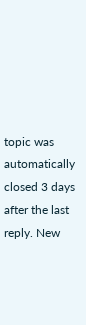topic was automatically closed 3 days after the last reply. New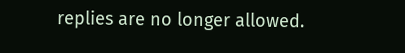replies are no longer allowed.